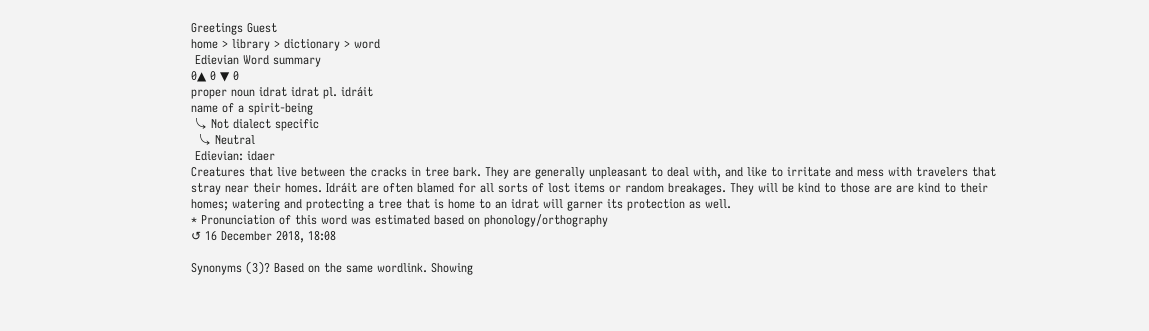Greetings Guest
home > library > dictionary > word
 Edievian Word summary
0▲ 0 ▼ 0
proper noun idrat idrat pl. idráit
name of a spirit-being
 ⤷ Not dialect specific
  ⤷ Neutral
 Edievian: idaer
Creatures that live between the cracks in tree bark. They are generally unpleasant to deal with, and like to irritate and mess with travelers that stray near their homes. Idráit are often blamed for all sorts of lost items or random breakages. They will be kind to those are are kind to their homes; watering and protecting a tree that is home to an idrat will garner its protection as well.
* Pronunciation of this word was estimated based on phonology/orthography
↺ 16 December 2018, 18:08

Synonyms (3)? Based on the same wordlink. Showing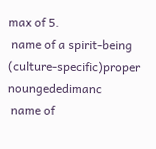max of 5.
 name of a spirit-being (culture-specific)proper noungededimanc
 name of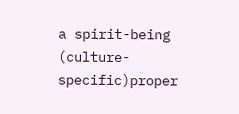a spirit-being (culture-specific)proper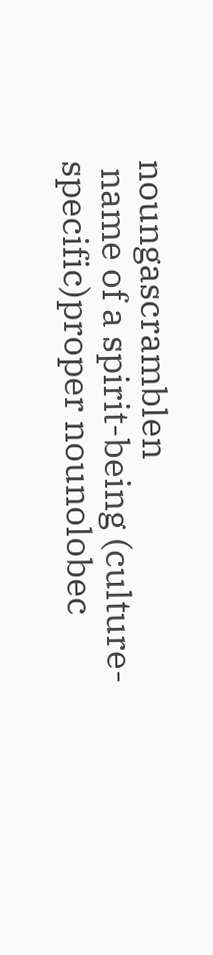noungascramblen
 name of a spirit-being (culture-specific)proper nounolobec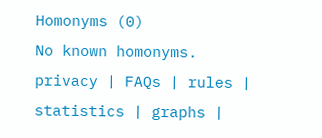Homonyms (0)
No known homonyms.
privacy | FAQs | rules | statistics | graphs |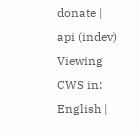donate | api (indev)
Viewing CWS in: English |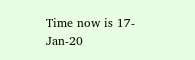Time now is 17-Jan-20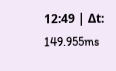12:49 | Δt: 149.955ms